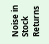Noise in Stock Returns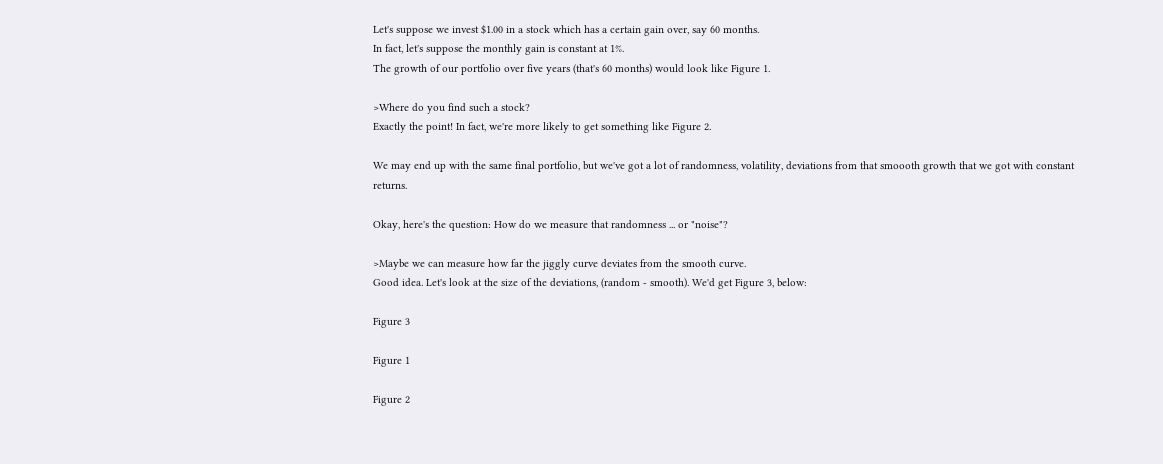Let's suppose we invest $1.00 in a stock which has a certain gain over, say 60 months.
In fact, let's suppose the monthly gain is constant at 1%.
The growth of our portfolio over five years (that's 60 months) would look like Figure 1.

>Where do you find such a stock?
Exactly the point! In fact, we're more likely to get something like Figure 2.

We may end up with the same final portfolio, but we've got a lot of randomness, volatility, deviations from that smoooth growth that we got with constant returns.

Okay, here's the question: How do we measure that randomness ... or "noise"?

>Maybe we can measure how far the jiggly curve deviates from the smooth curve.
Good idea. Let's look at the size of the deviations, (random - smooth). We'd get Figure 3, below:

Figure 3

Figure 1

Figure 2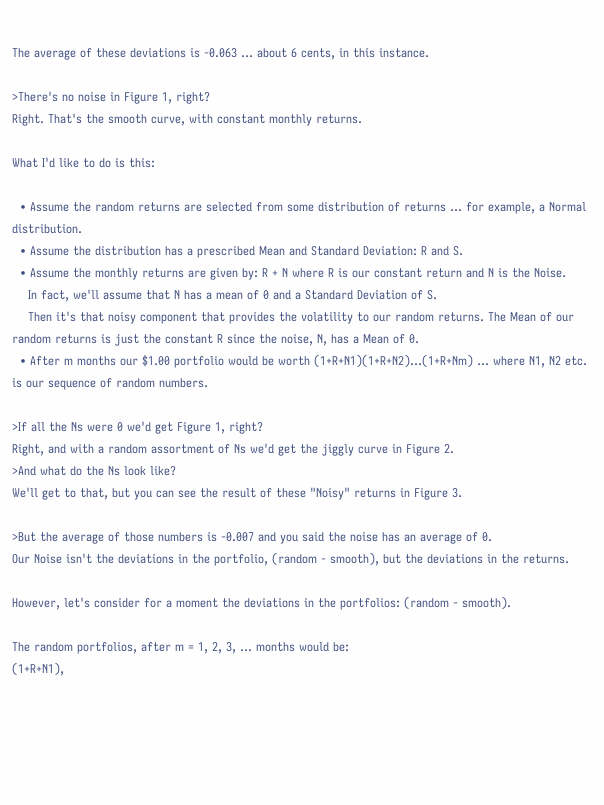The average of these deviations is -0.063 ... about 6 cents, in this instance.

>There's no noise in Figure 1, right?
Right. That's the smooth curve, with constant monthly returns.

What I'd like to do is this:

  • Assume the random returns are selected from some distribution of returns ... for example, a Normal distribution.
  • Assume the distribution has a prescribed Mean and Standard Deviation: R and S.
  • Assume the monthly returns are given by: R + N where R is our constant return and N is the Noise.
    In fact, we'll assume that N has a mean of 0 and a Standard Deviation of S.
    Then it's that noisy component that provides the volatility to our random returns. The Mean of our random returns is just the constant R since the noise, N, has a Mean of 0.
  • After m months our $1.00 portfolio would be worth (1+R+N1)(1+R+N2)...(1+R+Nm) ... where N1, N2 etc. is our sequence of random numbers.

>If all the Ns were 0 we'd get Figure 1, right?
Right, and with a random assortment of Ns we'd get the jiggly curve in Figure 2.
>And what do the Ns look like?
We'll get to that, but you can see the result of these "Noisy" returns in Figure 3.

>But the average of those numbers is -0.007 and you said the noise has an average of 0.
Our Noise isn't the deviations in the portfolio, (random - smooth), but the deviations in the returns.

However, let's consider for a moment the deviations in the portfolios: (random - smooth).

The random portfolios, after m = 1, 2, 3, ... months would be:
(1+R+N1),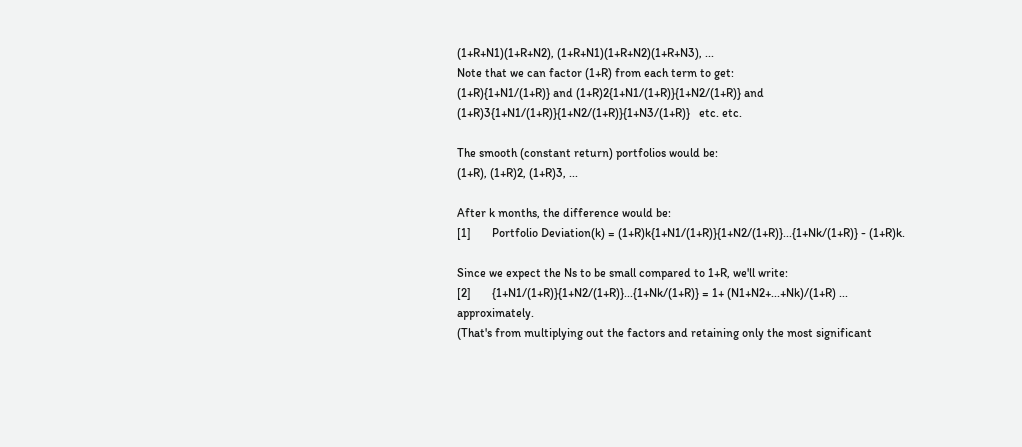(1+R+N1)(1+R+N2), (1+R+N1)(1+R+N2)(1+R+N3), ...
Note that we can factor (1+R) from each term to get:
(1+R){1+N1/(1+R)} and (1+R)2{1+N1/(1+R)}{1+N2/(1+R)} and (1+R)3{1+N1/(1+R)}{1+N2/(1+R)}{1+N3/(1+R)}   etc. etc.

The smooth (constant return) portfolios would be:
(1+R), (1+R)2, (1+R)3, ...

After k months, the difference would be:
[1]       Portfolio Deviation(k) = (1+R)k{1+N1/(1+R)}{1+N2/(1+R)}...{1+Nk/(1+R)} - (1+R)k.

Since we expect the Ns to be small compared to 1+R, we'll write:
[2]       {1+N1/(1+R)}{1+N2/(1+R)}...{1+Nk/(1+R)} = 1+ (N1+N2+...+Nk)/(1+R) ... approximately.
(That's from multiplying out the factors and retaining only the most significant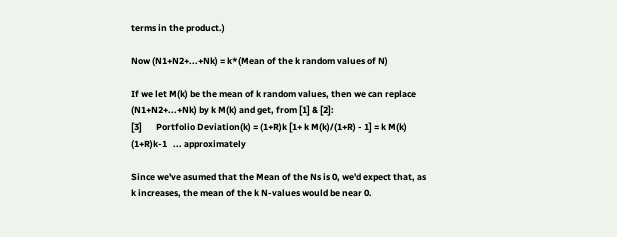terms in the product.)

Now (N1+N2+...+Nk) = k*(Mean of the k random values of N)

If we let M(k) be the mean of k random values, then we can replace (N1+N2+...+Nk) by k M(k) and get, from [1] & [2]:
[3]       Portfolio Deviation(k) = (1+R)k [1+ k M(k)/(1+R) - 1] = k M(k) (1+R)k-1   ... approximately

Since we've asumed that the Mean of the Ns is 0, we'd expect that, as k increases, the mean of the k N-values would be near 0.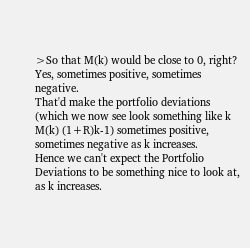>So that M(k) would be close to 0, right?
Yes, sometimes positive, sometimes negative.
That'd make the portfolio deviations (which we now see look something like k M(k) (1+R)k-1) sometimes positive, sometimes negative as k increases.
Hence we can't expect the Portfolio Deviations to be something nice to look at, as k increases.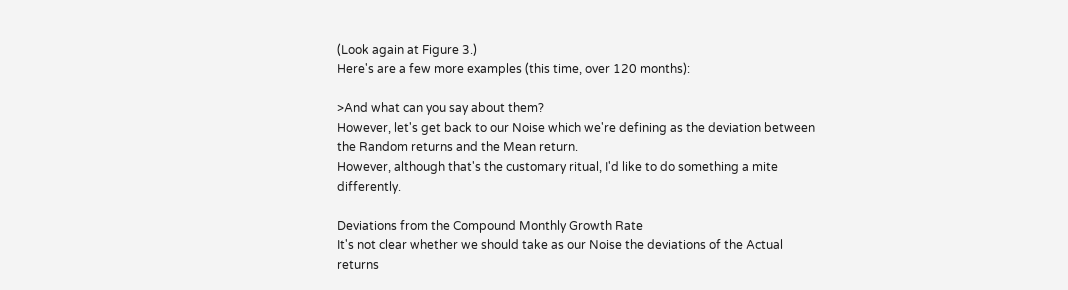(Look again at Figure 3.)
Here's are a few more examples (this time, over 120 months):

>And what can you say about them?
However, let's get back to our Noise which we're defining as the deviation between the Random returns and the Mean return.
However, although that's the customary ritual, I'd like to do something a mite differently.

Deviations from the Compound Monthly Growth Rate
It's not clear whether we should take as our Noise the deviations of the Actual returns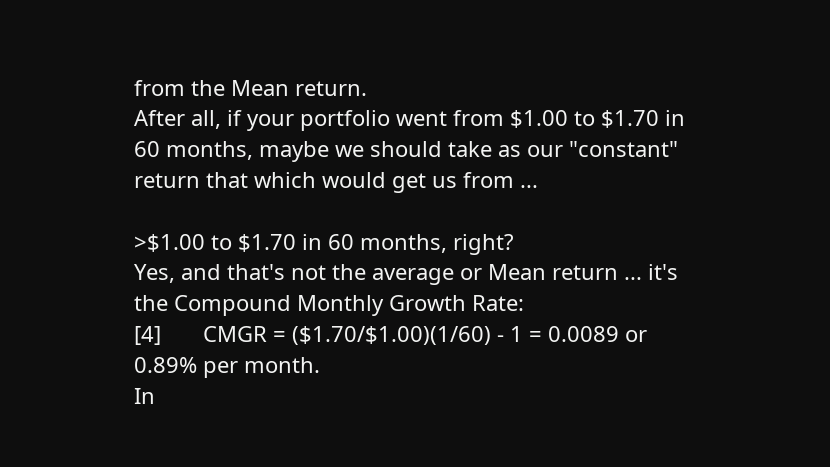from the Mean return.
After all, if your portfolio went from $1.00 to $1.70 in 60 months, maybe we should take as our "constant" return that which would get us from ...

>$1.00 to $1.70 in 60 months, right?
Yes, and that's not the average or Mean return ... it's the Compound Monthly Growth Rate:
[4]       CMGR = ($1.70/$1.00)(1/60) - 1 = 0.0089 or 0.89% per month.
In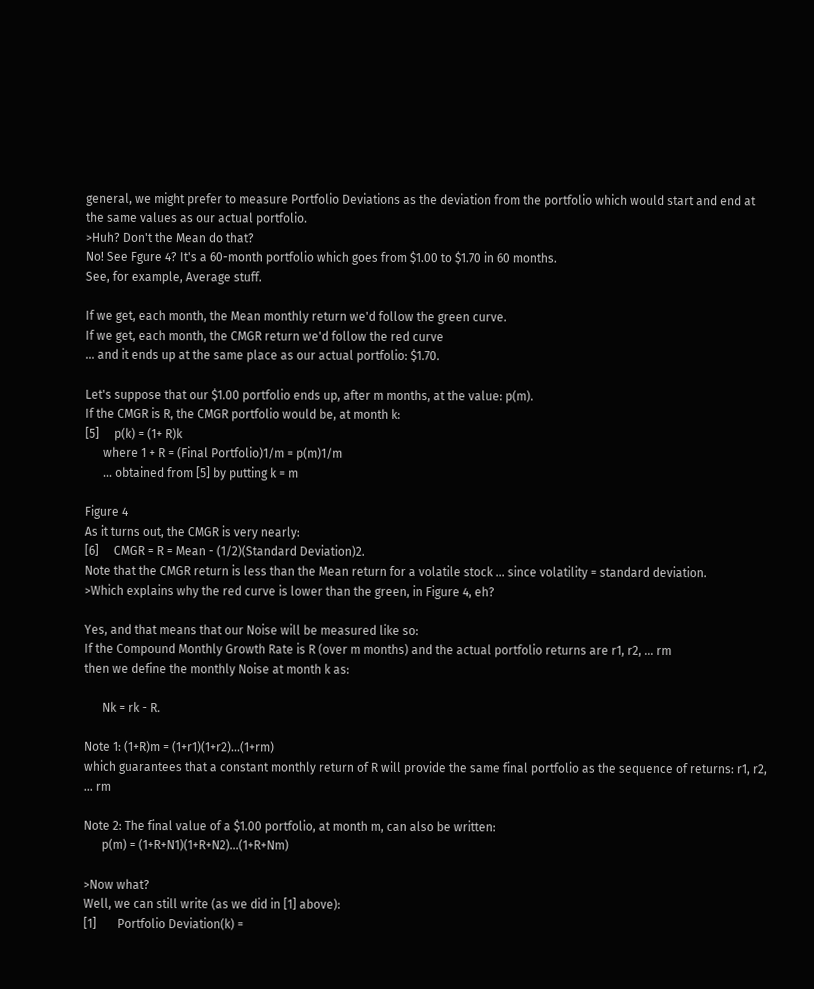general, we might prefer to measure Portfolio Deviations as the deviation from the portfolio which would start and end at the same values as our actual portfolio.
>Huh? Don't the Mean do that?
No! See Fgure 4? It's a 60-month portfolio which goes from $1.00 to $1.70 in 60 months.
See, for example, Average stuff.

If we get, each month, the Mean monthly return we'd follow the green curve.
If we get, each month, the CMGR return we'd follow the red curve
... and it ends up at the same place as our actual portfolio: $1.70.

Let's suppose that our $1.00 portfolio ends up, after m months, at the value: p(m).
If the CMGR is R, the CMGR portfolio would be, at month k:
[5]     p(k) = (1+ R)k
      where 1 + R = (Final Portfolio)1/m = p(m)1/m
      ... obtained from [5] by putting k = m

Figure 4
As it turns out, the CMGR is very nearly:
[6]     CMGR = R = Mean - (1/2)(Standard Deviation)2.
Note that the CMGR return is less than the Mean return for a volatile stock ... since volatility = standard deviation.
>Which explains why the red curve is lower than the green, in Figure 4, eh?

Yes, and that means that our Noise will be measured like so:
If the Compound Monthly Growth Rate is R (over m months) and the actual portfolio returns are r1, r2, ... rm
then we define the monthly Noise at month k as:

      Nk = rk - R.

Note 1: (1+R)m = (1+r1)(1+r2)...(1+rm)
which guarantees that a constant monthly return of R will provide the same final portfolio as the sequence of returns: r1, r2, ... rm

Note 2: The final value of a $1.00 portfolio, at month m, can also be written:
      p(m) = (1+R+N1)(1+R+N2)...(1+R+Nm)

>Now what?
Well, we can still write (as we did in [1] above):
[1]       Portfolio Deviation(k) =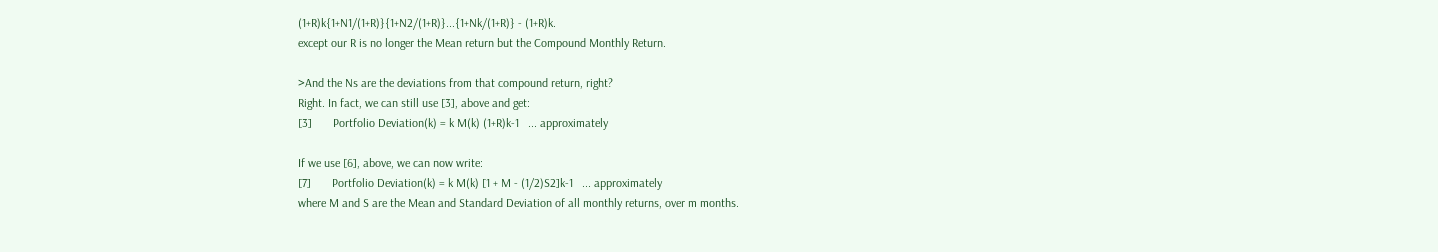(1+R)k{1+N1/(1+R)}{1+N2/(1+R)}...{1+Nk/(1+R)} - (1+R)k.
except our R is no longer the Mean return but the Compound Monthly Return.

>And the Ns are the deviations from that compound return, right?
Right. In fact, we can still use [3], above and get:
[3]       Portfolio Deviation(k) = k M(k) (1+R)k-1   ... approximately

If we use [6], above, we can now write:
[7]       Portfolio Deviation(k) = k M(k) [1 + M - (1/2)S2]k-1   ... approximately
where M and S are the Mean and Standard Deviation of all monthly returns, over m months.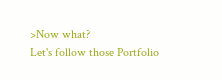>Now what?
Let's follow those Portfolio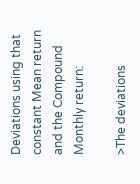Deviations using that constant Mean return and the Compound Monthly return:

>The deviations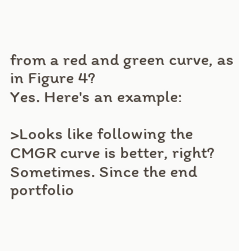from a red and green curve, as in Figure 4?
Yes. Here's an example:

>Looks like following the CMGR curve is better, right?
Sometimes. Since the end portfolio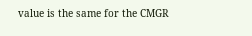value is the same for the CMGR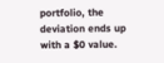portfolio, the deviation ends up with a $0 value.